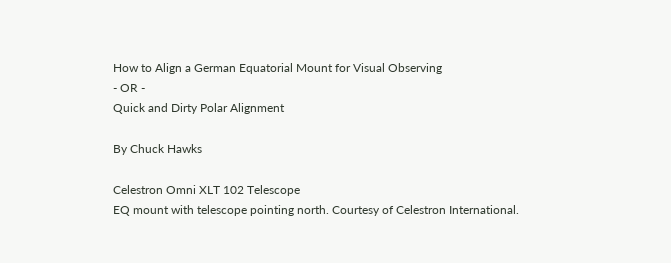How to Align a German Equatorial Mount for Visual Observing
- OR -
Quick and Dirty Polar Alignment

By Chuck Hawks

Celestron Omni XLT 102 Telescope
EQ mount with telescope pointing north. Courtesy of Celestron International.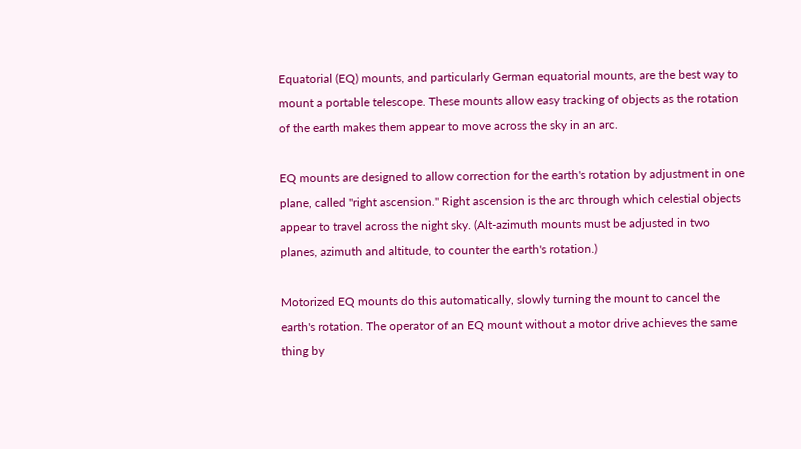Equatorial (EQ) mounts, and particularly German equatorial mounts, are the best way to mount a portable telescope. These mounts allow easy tracking of objects as the rotation of the earth makes them appear to move across the sky in an arc.

EQ mounts are designed to allow correction for the earth's rotation by adjustment in one plane, called "right ascension." Right ascension is the arc through which celestial objects appear to travel across the night sky. (Alt-azimuth mounts must be adjusted in two planes, azimuth and altitude, to counter the earth's rotation.)

Motorized EQ mounts do this automatically, slowly turning the mount to cancel the earth's rotation. The operator of an EQ mount without a motor drive achieves the same thing by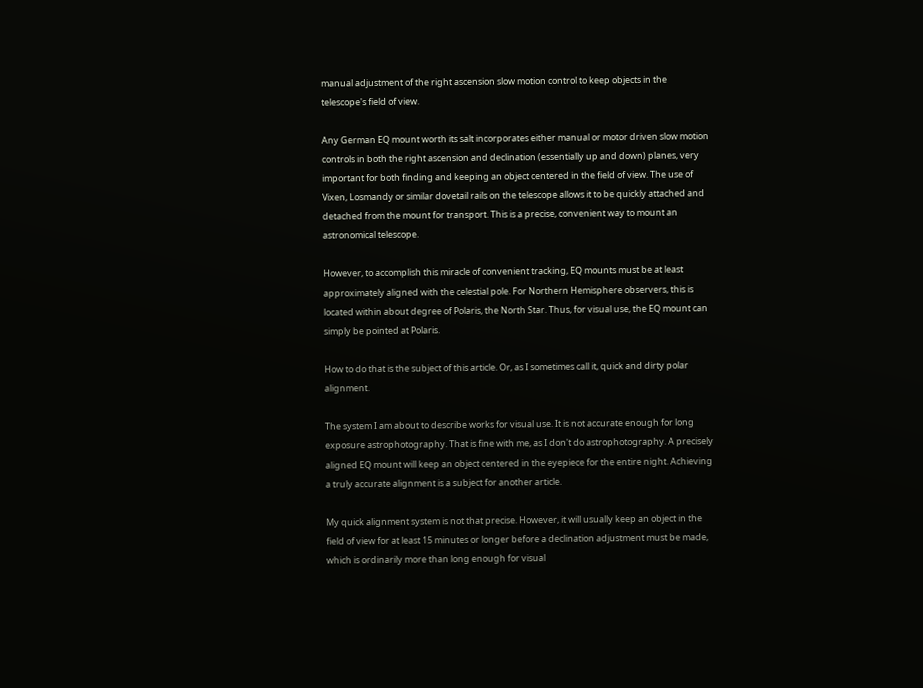manual adjustment of the right ascension slow motion control to keep objects in the telescope's field of view.

Any German EQ mount worth its salt incorporates either manual or motor driven slow motion controls in both the right ascension and declination (essentially up and down) planes, very important for both finding and keeping an object centered in the field of view. The use of Vixen, Losmandy or similar dovetail rails on the telescope allows it to be quickly attached and detached from the mount for transport. This is a precise, convenient way to mount an astronomical telescope.

However, to accomplish this miracle of convenient tracking, EQ mounts must be at least approximately aligned with the celestial pole. For Northern Hemisphere observers, this is located within about degree of Polaris, the North Star. Thus, for visual use, the EQ mount can simply be pointed at Polaris.

How to do that is the subject of this article. Or, as I sometimes call it, quick and dirty polar alignment.

The system I am about to describe works for visual use. It is not accurate enough for long exposure astrophotography. That is fine with me, as I don't do astrophotography. A precisely aligned EQ mount will keep an object centered in the eyepiece for the entire night. Achieving a truly accurate alignment is a subject for another article.

My quick alignment system is not that precise. However, it will usually keep an object in the field of view for at least 15 minutes or longer before a declination adjustment must be made, which is ordinarily more than long enough for visual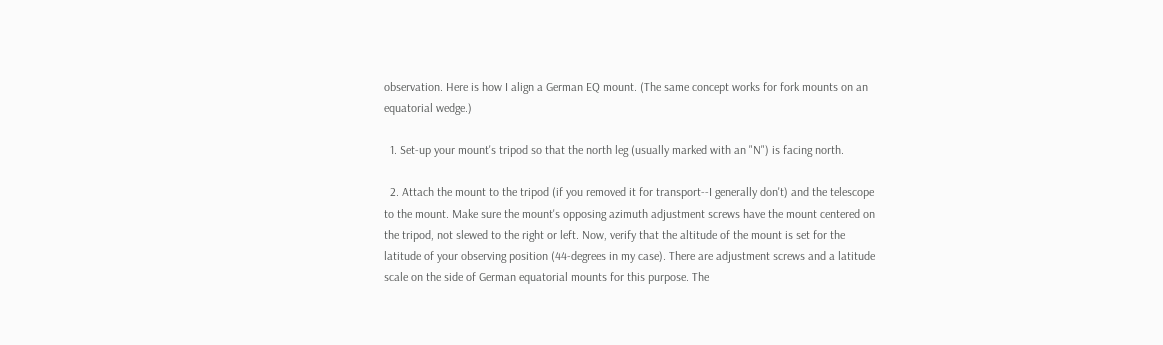observation. Here is how I align a German EQ mount. (The same concept works for fork mounts on an equatorial wedge.)

  1. Set-up your mount's tripod so that the north leg (usually marked with an "N") is facing north.

  2. Attach the mount to the tripod (if you removed it for transport--I generally don't) and the telescope to the mount. Make sure the mount's opposing azimuth adjustment screws have the mount centered on the tripod, not slewed to the right or left. Now, verify that the altitude of the mount is set for the latitude of your observing position (44-degrees in my case). There are adjustment screws and a latitude scale on the side of German equatorial mounts for this purpose. The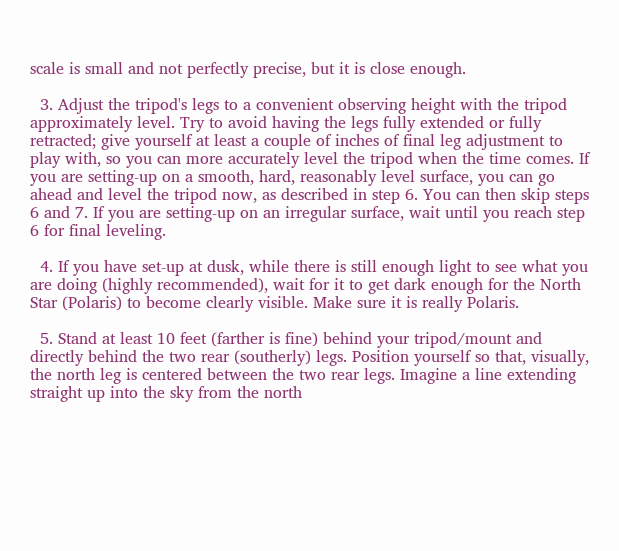scale is small and not perfectly precise, but it is close enough.

  3. Adjust the tripod's legs to a convenient observing height with the tripod approximately level. Try to avoid having the legs fully extended or fully retracted; give yourself at least a couple of inches of final leg adjustment to play with, so you can more accurately level the tripod when the time comes. If you are setting-up on a smooth, hard, reasonably level surface, you can go ahead and level the tripod now, as described in step 6. You can then skip steps 6 and 7. If you are setting-up on an irregular surface, wait until you reach step 6 for final leveling.

  4. If you have set-up at dusk, while there is still enough light to see what you are doing (highly recommended), wait for it to get dark enough for the North Star (Polaris) to become clearly visible. Make sure it is really Polaris.

  5. Stand at least 10 feet (farther is fine) behind your tripod/mount and directly behind the two rear (southerly) legs. Position yourself so that, visually, the north leg is centered between the two rear legs. Imagine a line extending straight up into the sky from the north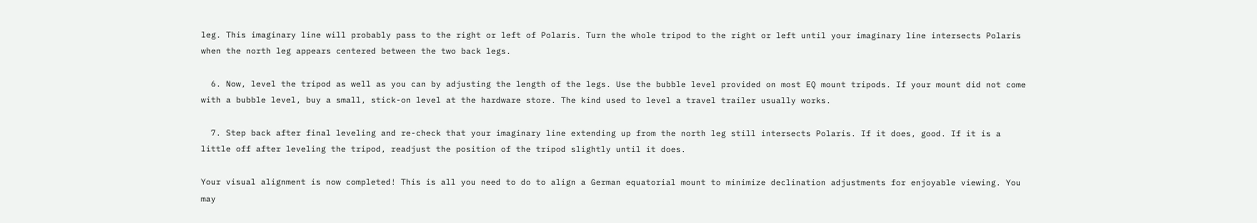leg. This imaginary line will probably pass to the right or left of Polaris. Turn the whole tripod to the right or left until your imaginary line intersects Polaris when the north leg appears centered between the two back legs.

  6. Now, level the tripod as well as you can by adjusting the length of the legs. Use the bubble level provided on most EQ mount tripods. If your mount did not come with a bubble level, buy a small, stick-on level at the hardware store. The kind used to level a travel trailer usually works.

  7. Step back after final leveling and re-check that your imaginary line extending up from the north leg still intersects Polaris. If it does, good. If it is a little off after leveling the tripod, readjust the position of the tripod slightly until it does.

Your visual alignment is now completed! This is all you need to do to align a German equatorial mount to minimize declination adjustments for enjoyable viewing. You may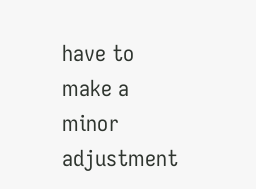have to make a minor adjustment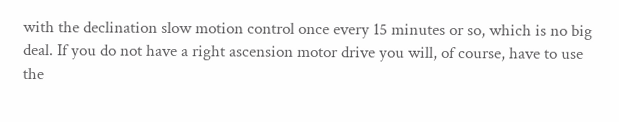with the declination slow motion control once every 15 minutes or so, which is no big deal. If you do not have a right ascension motor drive you will, of course, have to use the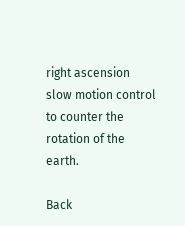right ascension slow motion control to counter the rotation of the earth.

Back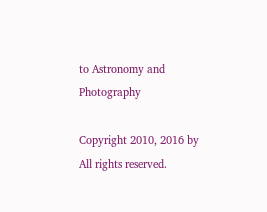to Astronomy and Photography

Copyright 2010, 2016 by All rights reserved.